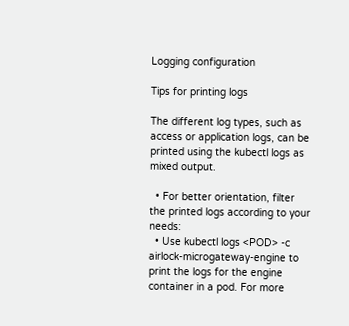Logging configuration

Tips for printing logs

The different log types, such as access or application logs, can be printed using the kubectl logs as mixed output.

  • For better orientation, filter the printed logs according to your needs:
  • Use kubectl logs <POD> -c airlock-microgateway-engine to print the logs for the engine container in a pod. For more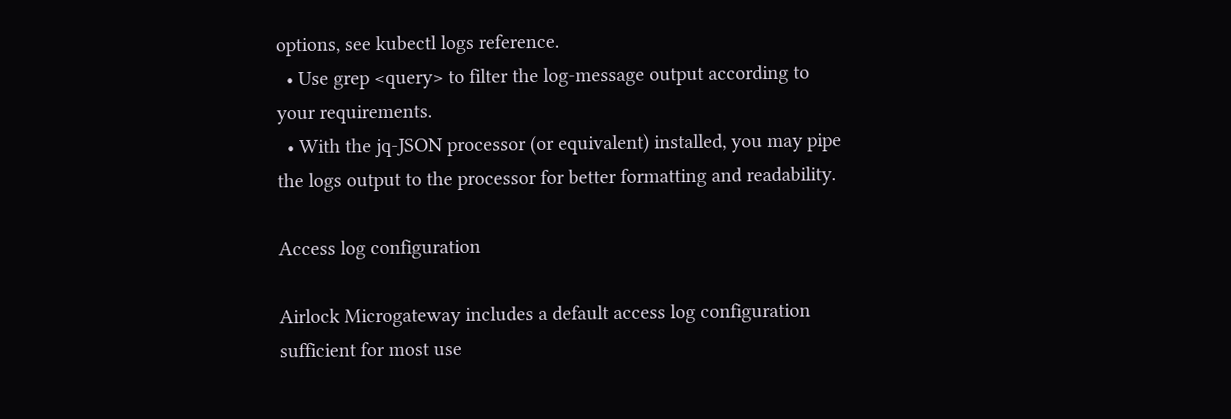options, see kubectl logs reference.
  • Use grep <query> to filter the log-message output according to your requirements.
  • With the jq-JSON processor (or equivalent) installed, you may pipe the logs output to the processor for better formatting and readability.

Access log configuration

Airlock Microgateway includes a default access log configuration sufficient for most use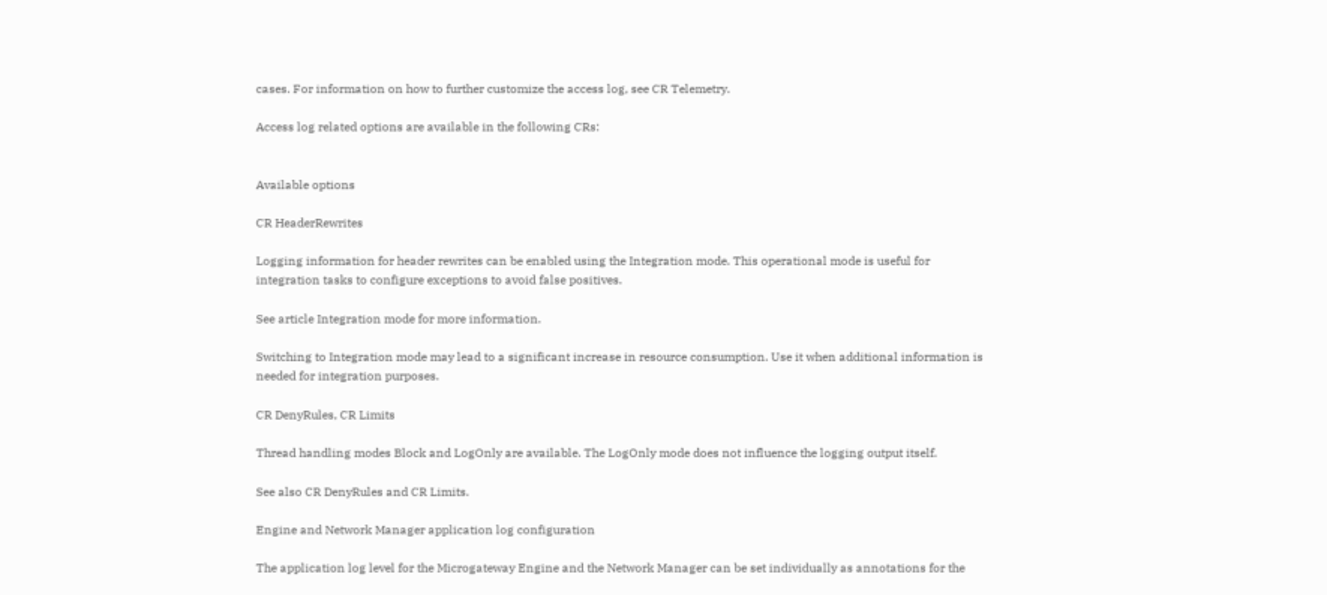cases. For information on how to further customize the access log, see CR Telemetry.

Access log related options are available in the following CRs:


Available options

CR HeaderRewrites

Logging information for header rewrites can be enabled using the Integration mode. This operational mode is useful for integration tasks to configure exceptions to avoid false positives.

See article Integration mode for more information.

Switching to Integration mode may lead to a significant increase in resource consumption. Use it when additional information is needed for integration purposes.

CR DenyRules, CR Limits

Thread handling modes Block and LogOnly are available. The LogOnly mode does not influence the logging output itself.

See also CR DenyRules and CR Limits.

Engine and Network Manager application log configuration

The application log level for the Microgateway Engine and the Network Manager can be set individually as annotations for the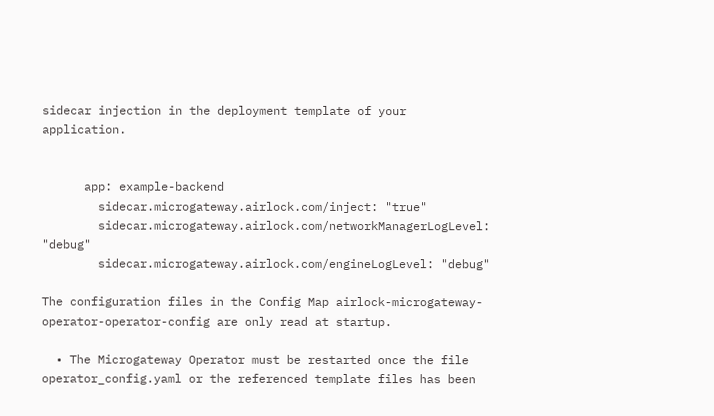sidecar injection in the deployment template of your application.


      app: example-backend
        sidecar.microgateway.airlock.com/inject: "true"
        sidecar.microgateway.airlock.com/networkManagerLogLevel: "debug"
        sidecar.microgateway.airlock.com/engineLogLevel: "debug"

The configuration files in the Config Map airlock-microgateway-operator-operator-config are only read at startup.

  • The Microgateway Operator must be restarted once the file operator_config.yaml or the referenced template files has been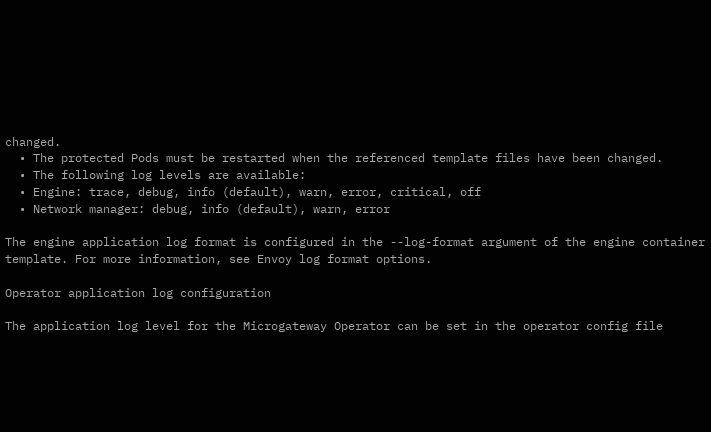changed.
  • The protected Pods must be restarted when the referenced template files have been changed.
  • The following log levels are available:
  • Engine: trace, debug, info (default), warn, error, critical, off
  • Network manager: debug, info (default), warn, error

The engine application log format is configured in the --log-format argument of the engine container template. For more information, see Envoy log format options.

Operator application log configuration

The application log level for the Microgateway Operator can be set in the operator config file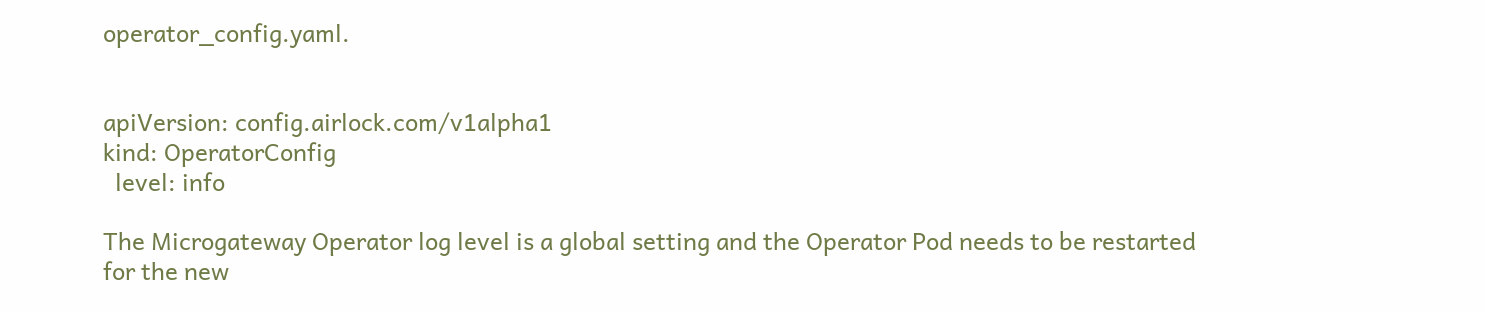operator_config.yaml.


apiVersion: config.airlock.com/v1alpha1
kind: OperatorConfig
  level: info

The Microgateway Operator log level is a global setting and the Operator Pod needs to be restarted for the new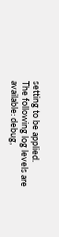setting to be applied.
The following log levels are available: debug,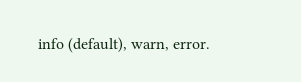info (default), warn, error.